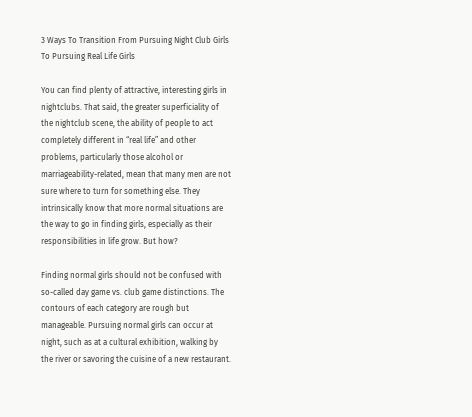3 Ways To Transition From Pursuing Night Club Girls To Pursuing Real Life Girls

You can find plenty of attractive, interesting girls in nightclubs. That said, the greater superficiality of the nightclub scene, the ability of people to act completely different in “real life” and other problems, particularly those alcohol or marriageability-related, mean that many men are not sure where to turn for something else. They intrinsically know that more normal situations are the way to go in finding girls, especially as their responsibilities in life grow. But how?

Finding normal girls should not be confused with so-called day game vs. club game distinctions. The contours of each category are rough but manageable. Pursuing normal girls can occur at night, such as at a cultural exhibition, walking by the river or savoring the cuisine of a new restaurant.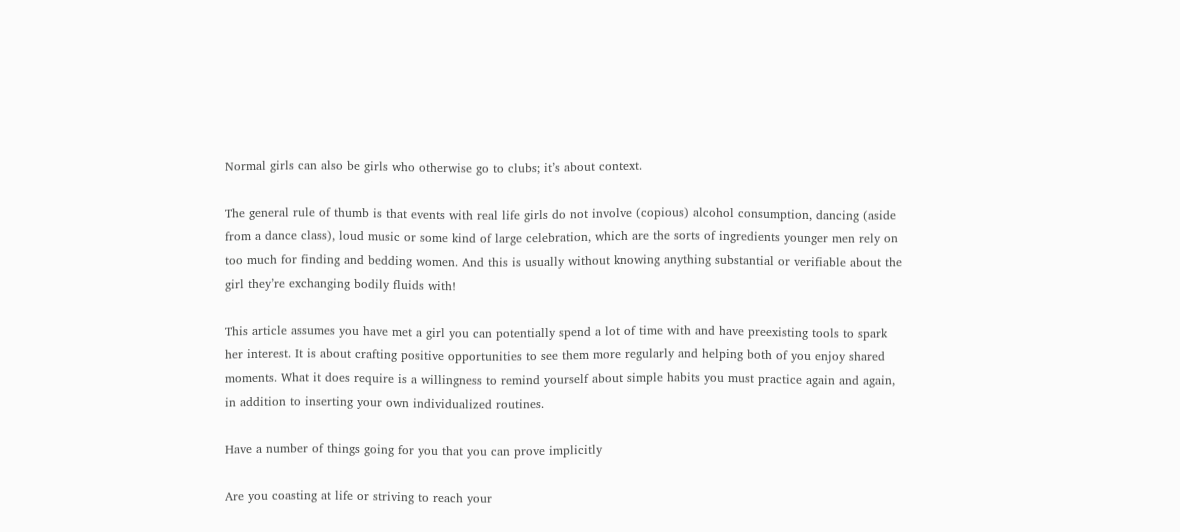Normal girls can also be girls who otherwise go to clubs; it’s about context.

The general rule of thumb is that events with real life girls do not involve (copious) alcohol consumption, dancing (aside from a dance class), loud music or some kind of large celebration, which are the sorts of ingredients younger men rely on too much for finding and bedding women. And this is usually without knowing anything substantial or verifiable about the girl they’re exchanging bodily fluids with!

This article assumes you have met a girl you can potentially spend a lot of time with and have preexisting tools to spark her interest. It is about crafting positive opportunities to see them more regularly and helping both of you enjoy shared moments. What it does require is a willingness to remind yourself about simple habits you must practice again and again, in addition to inserting your own individualized routines.

Have a number of things going for you that you can prove implicitly

Are you coasting at life or striving to reach your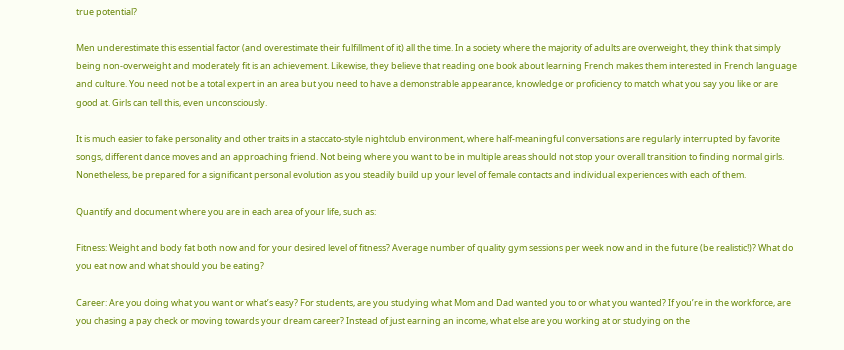true potential?

Men underestimate this essential factor (and overestimate their fulfillment of it) all the time. In a society where the majority of adults are overweight, they think that simply being non-overweight and moderately fit is an achievement. Likewise, they believe that reading one book about learning French makes them interested in French language and culture. You need not be a total expert in an area but you need to have a demonstrable appearance, knowledge or proficiency to match what you say you like or are good at. Girls can tell this, even unconsciously.

It is much easier to fake personality and other traits in a staccato-style nightclub environment, where half-meaningful conversations are regularly interrupted by favorite songs, different dance moves and an approaching friend. Not being where you want to be in multiple areas should not stop your overall transition to finding normal girls. Nonetheless, be prepared for a significant personal evolution as you steadily build up your level of female contacts and individual experiences with each of them.

Quantify and document where you are in each area of your life, such as:

Fitness: Weight and body fat both now and for your desired level of fitness? Average number of quality gym sessions per week now and in the future (be realistic!)? What do you eat now and what should you be eating?

Career: Are you doing what you want or what’s easy? For students, are you studying what Mom and Dad wanted you to or what you wanted? If you’re in the workforce, are you chasing a pay check or moving towards your dream career? Instead of just earning an income, what else are you working at or studying on the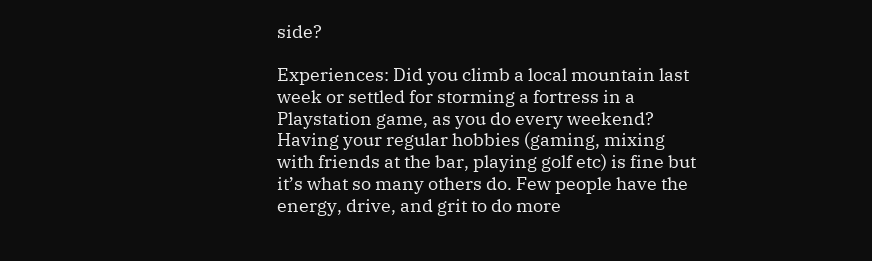side?

Experiences: Did you climb a local mountain last week or settled for storming a fortress in a Playstation game, as you do every weekend? Having your regular hobbies (gaming, mixing with friends at the bar, playing golf etc) is fine but it’s what so many others do. Few people have the energy, drive, and grit to do more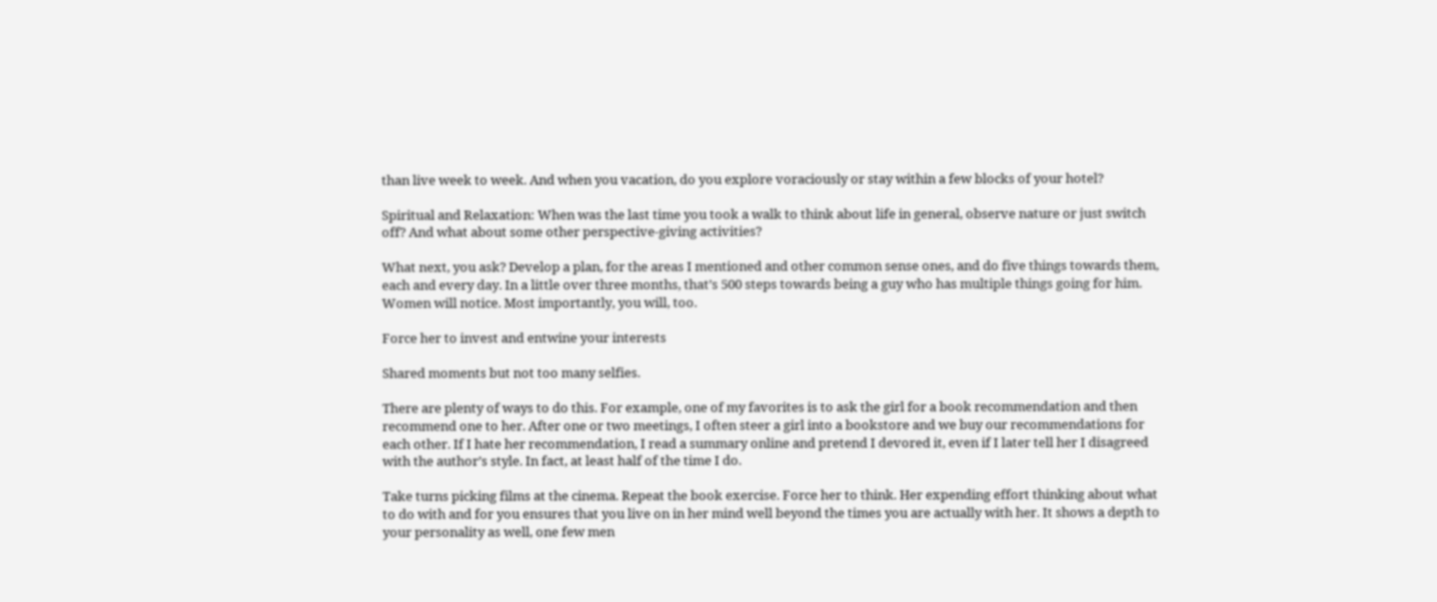than live week to week. And when you vacation, do you explore voraciously or stay within a few blocks of your hotel?

Spiritual and Relaxation: When was the last time you took a walk to think about life in general, observe nature or just switch off? And what about some other perspective-giving activities?

What next, you ask? Develop a plan, for the areas I mentioned and other common sense ones, and do five things towards them, each and every day. In a little over three months, that’s 500 steps towards being a guy who has multiple things going for him. Women will notice. Most importantly, you will, too.

Force her to invest and entwine your interests

Shared moments but not too many selfies.

There are plenty of ways to do this. For example, one of my favorites is to ask the girl for a book recommendation and then recommend one to her. After one or two meetings, I often steer a girl into a bookstore and we buy our recommendations for each other. If I hate her recommendation, I read a summary online and pretend I devored it, even if I later tell her I disagreed with the author’s style. In fact, at least half of the time I do.

Take turns picking films at the cinema. Repeat the book exercise. Force her to think. Her expending effort thinking about what to do with and for you ensures that you live on in her mind well beyond the times you are actually with her. It shows a depth to your personality as well, one few men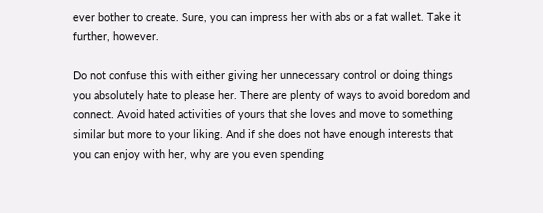ever bother to create. Sure, you can impress her with abs or a fat wallet. Take it further, however.

Do not confuse this with either giving her unnecessary control or doing things you absolutely hate to please her. There are plenty of ways to avoid boredom and connect. Avoid hated activities of yours that she loves and move to something similar but more to your liking. And if she does not have enough interests that you can enjoy with her, why are you even spending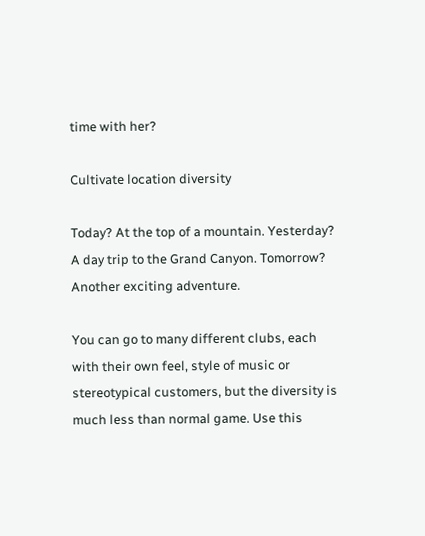time with her?

Cultivate location diversity

Today? At the top of a mountain. Yesterday? A day trip to the Grand Canyon. Tomorrow? Another exciting adventure.

You can go to many different clubs, each with their own feel, style of music or stereotypical customers, but the diversity is much less than normal game. Use this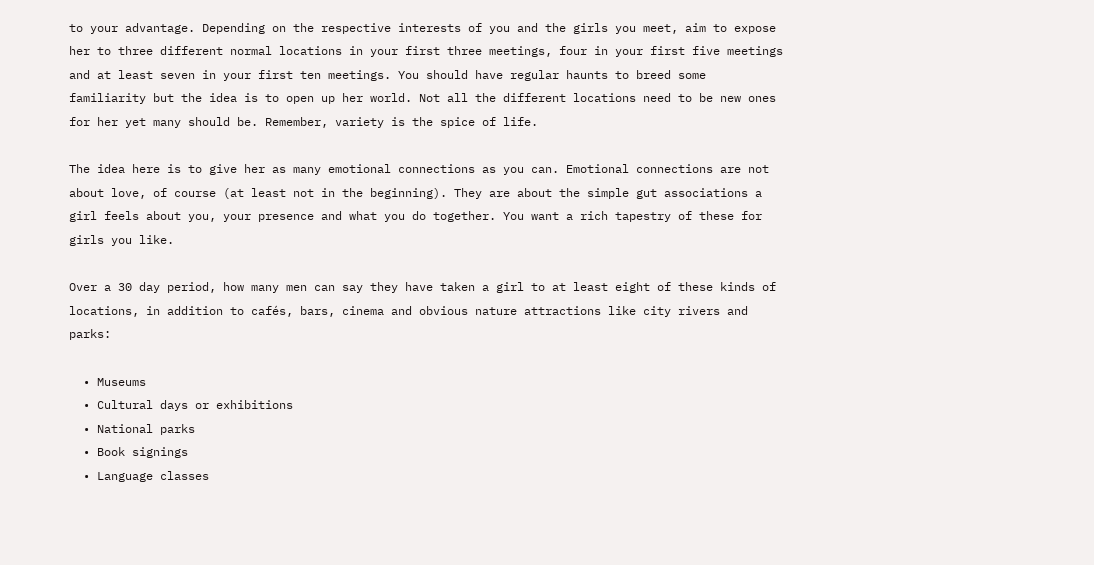to your advantage. Depending on the respective interests of you and the girls you meet, aim to expose her to three different normal locations in your first three meetings, four in your first five meetings and at least seven in your first ten meetings. You should have regular haunts to breed some familiarity but the idea is to open up her world. Not all the different locations need to be new ones for her yet many should be. Remember, variety is the spice of life.

The idea here is to give her as many emotional connections as you can. Emotional connections are not about love, of course (at least not in the beginning). They are about the simple gut associations a girl feels about you, your presence and what you do together. You want a rich tapestry of these for girls you like.

Over a 30 day period, how many men can say they have taken a girl to at least eight of these kinds of locations, in addition to cafés, bars, cinema and obvious nature attractions like city rivers and parks:

  • Museums
  • Cultural days or exhibitions
  • National parks
  • Book signings
  • Language classes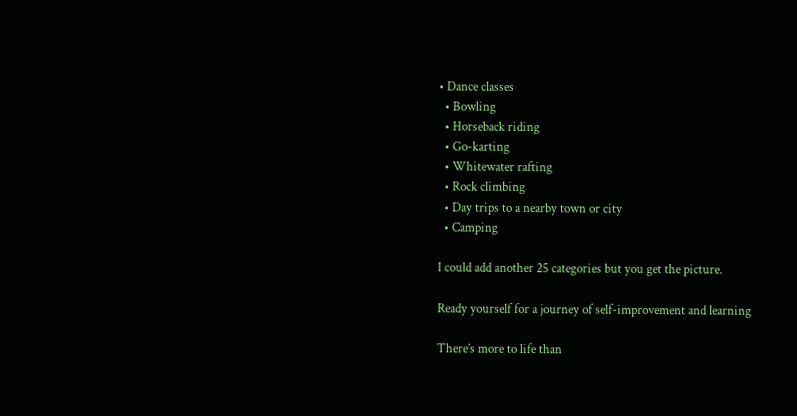• Dance classes
  • Bowling
  • Horseback riding
  • Go-karting
  • Whitewater rafting
  • Rock climbing
  • Day trips to a nearby town or city
  • Camping

I could add another 25 categories but you get the picture.

Ready yourself for a journey of self-improvement and learning

There’s more to life than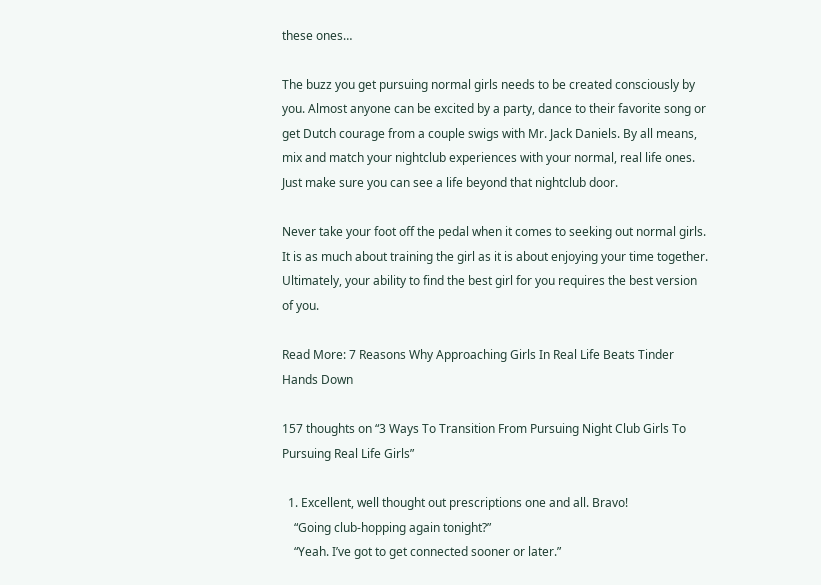these ones…

The buzz you get pursuing normal girls needs to be created consciously by you. Almost anyone can be excited by a party, dance to their favorite song or get Dutch courage from a couple swigs with Mr. Jack Daniels. By all means, mix and match your nightclub experiences with your normal, real life ones. Just make sure you can see a life beyond that nightclub door.

Never take your foot off the pedal when it comes to seeking out normal girls. It is as much about training the girl as it is about enjoying your time together. Ultimately, your ability to find the best girl for you requires the best version of you.

Read More: 7 Reasons Why Approaching Girls In Real Life Beats Tinder Hands Down

157 thoughts on “3 Ways To Transition From Pursuing Night Club Girls To Pursuing Real Life Girls”

  1. Excellent, well thought out prescriptions one and all. Bravo!
    “Going club-hopping again tonight?”
    “Yeah. I’ve got to get connected sooner or later.”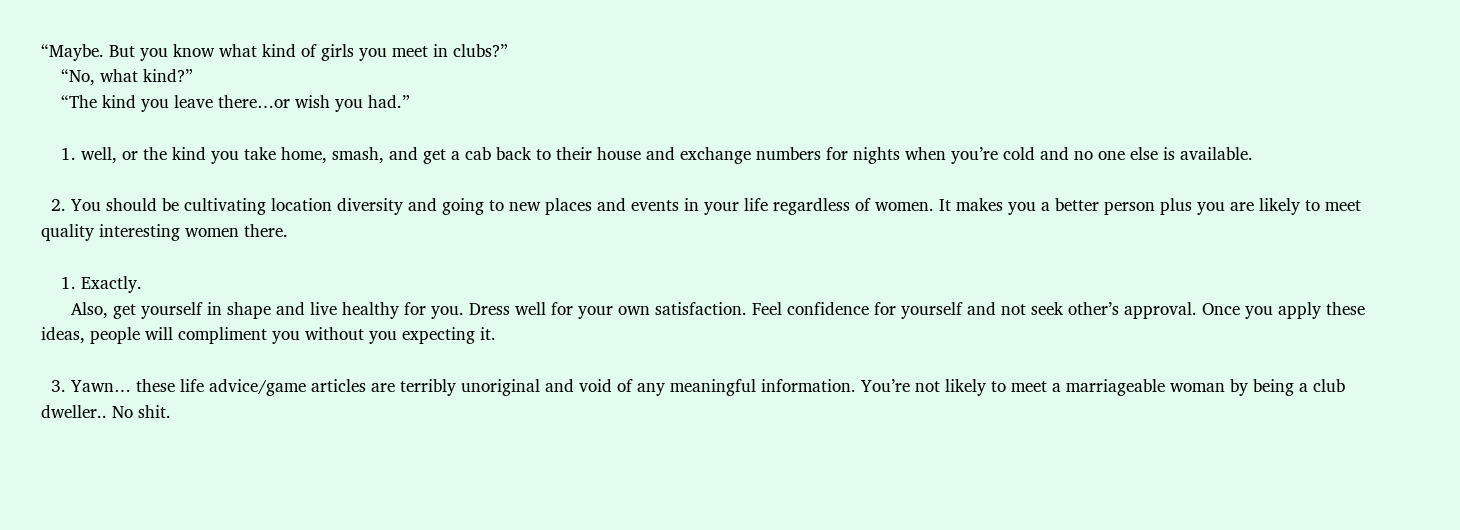“Maybe. But you know what kind of girls you meet in clubs?”
    “No, what kind?”
    “The kind you leave there…or wish you had.”

    1. well, or the kind you take home, smash, and get a cab back to their house and exchange numbers for nights when you’re cold and no one else is available.

  2. You should be cultivating location diversity and going to new places and events in your life regardless of women. It makes you a better person plus you are likely to meet quality interesting women there.

    1. Exactly.
      Also, get yourself in shape and live healthy for you. Dress well for your own satisfaction. Feel confidence for yourself and not seek other’s approval. Once you apply these ideas, people will compliment you without you expecting it.

  3. Yawn… these life advice/game articles are terribly unoriginal and void of any meaningful information. You’re not likely to meet a marriageable woman by being a club dweller.. No shit.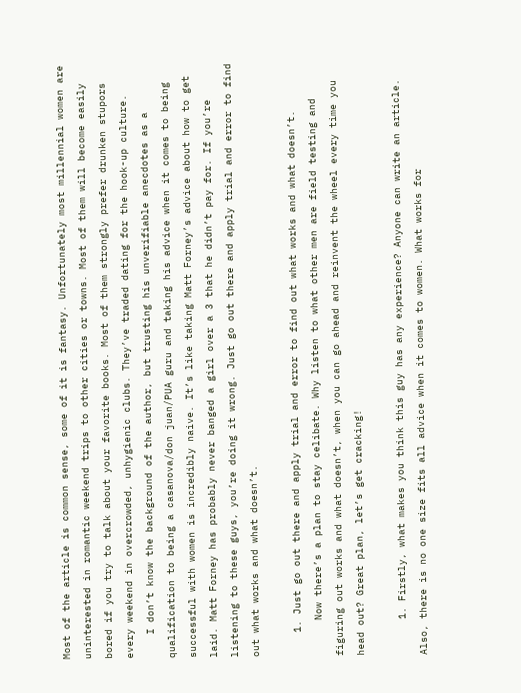Most of the article is common sense, some of it is fantasy. Unfortunately most millennial women are uninterested in romantic weekend trips to other cities or towns. Most of them will become easily bored if you try to talk about your favorite books. Most of them strongly prefer drunken stupors every weekend in overcrowded, unhygienic clubs. They’ve traded dating for the hook-up culture.
    I don’t know the background of the author, but trusting his unverifiable anecdotes as a qualification to being a casanova/don juan/PUA guru and taking his advice when it comes to being successful with women is incredibly naive. It’s like taking Matt Forney’s advice about how to get laid. Matt Forney has probably never banged a girl over a 3 that he didn’t pay for. If you’re listening to these guys, you’re doing it wrong. Just go out there and apply trial and error to find out what works and what doesn’t.

    1. Just go out there and apply trial and error to find out what works and what doesn’t.
      Now there’s a plan to stay celibate. Why listen to what other men are field testing and figuring out works and what doesn’t, when you can go ahead and reinvent the wheel every time you head out? Great plan, let’s get cracking!

      1. Firstly, what makes you think this guy has any experience? Anyone can write an article. Also, there is no one size fits all advice when it comes to women. What works for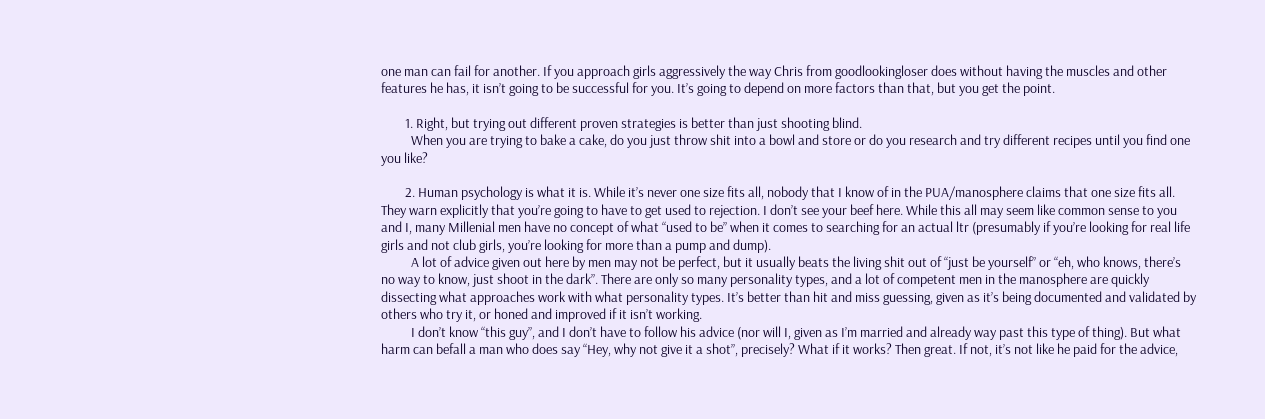one man can fail for another. If you approach girls aggressively the way Chris from goodlookingloser does without having the muscles and other features he has, it isn’t going to be successful for you. It’s going to depend on more factors than that, but you get the point.

        1. Right, but trying out different proven strategies is better than just shooting blind.
          When you are trying to bake a cake, do you just throw shit into a bowl and store or do you research and try different recipes until you find one you like?

        2. Human psychology is what it is. While it’s never one size fits all, nobody that I know of in the PUA/manosphere claims that one size fits all. They warn explicitly that you’re going to have to get used to rejection. I don’t see your beef here. While this all may seem like common sense to you and I, many Millenial men have no concept of what “used to be” when it comes to searching for an actual ltr (presumably if you’re looking for real life girls and not club girls, you’re looking for more than a pump and dump).
          A lot of advice given out here by men may not be perfect, but it usually beats the living shit out of “just be yourself” or “eh, who knows, there’s no way to know, just shoot in the dark”. There are only so many personality types, and a lot of competent men in the manosphere are quickly dissecting what approaches work with what personality types. It’s better than hit and miss guessing, given as it’s being documented and validated by others who try it, or honed and improved if it isn’t working.
          I don’t know “this guy”, and I don’t have to follow his advice (nor will I, given as I’m married and already way past this type of thing). But what harm can befall a man who does say “Hey, why not give it a shot”, precisely? What if it works? Then great. If not, it’s not like he paid for the advice,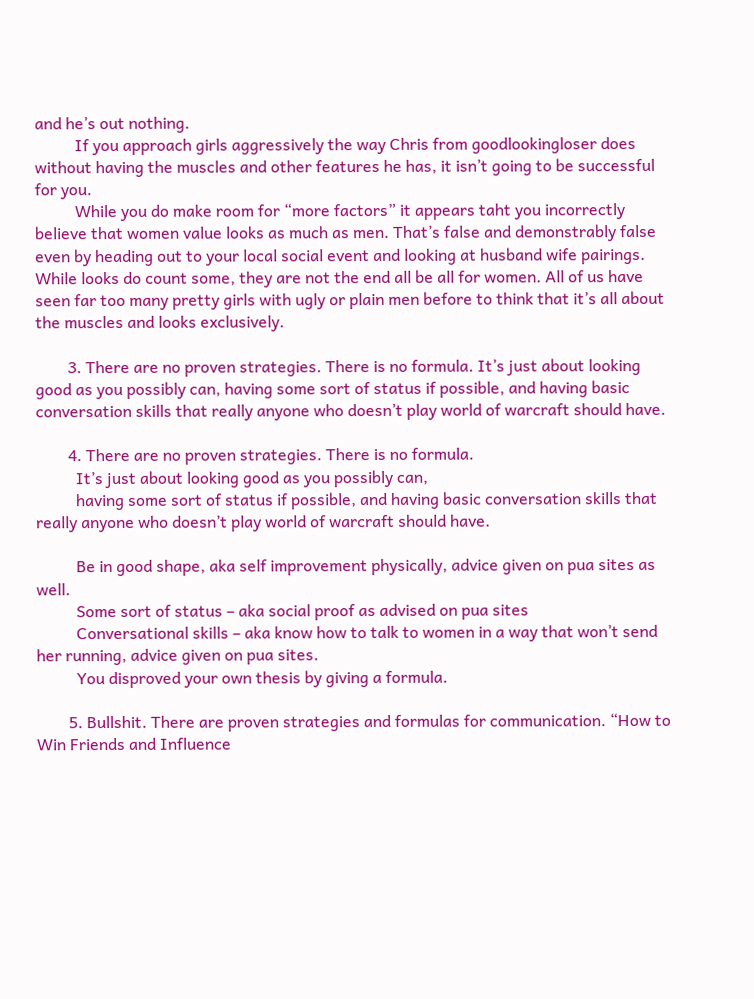and he’s out nothing.
          If you approach girls aggressively the way Chris from goodlookingloser does without having the muscles and other features he has, it isn’t going to be successful for you.
          While you do make room for “more factors” it appears taht you incorrectly believe that women value looks as much as men. That’s false and demonstrably false even by heading out to your local social event and looking at husband wife pairings. While looks do count some, they are not the end all be all for women. All of us have seen far too many pretty girls with ugly or plain men before to think that it’s all about the muscles and looks exclusively.

        3. There are no proven strategies. There is no formula. It’s just about looking good as you possibly can, having some sort of status if possible, and having basic conversation skills that really anyone who doesn’t play world of warcraft should have.

        4. There are no proven strategies. There is no formula.
          It’s just about looking good as you possibly can,
          having some sort of status if possible, and having basic conversation skills that really anyone who doesn’t play world of warcraft should have.

          Be in good shape, aka self improvement physically, advice given on pua sites as well.
          Some sort of status – aka social proof as advised on pua sites
          Conversational skills – aka know how to talk to women in a way that won’t send her running, advice given on pua sites.
          You disproved your own thesis by giving a formula.

        5. Bullshit. There are proven strategies and formulas for communication. “How to Win Friends and Influence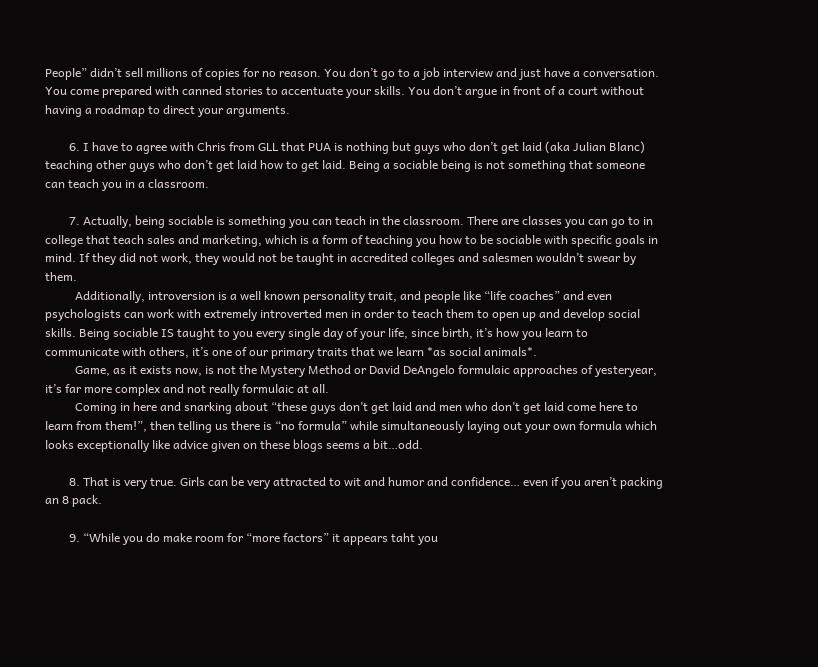People” didn’t sell millions of copies for no reason. You don’t go to a job interview and just have a conversation. You come prepared with canned stories to accentuate your skills. You don’t argue in front of a court without having a roadmap to direct your arguments.

        6. I have to agree with Chris from GLL that PUA is nothing but guys who don’t get laid (aka Julian Blanc) teaching other guys who don’t get laid how to get laid. Being a sociable being is not something that someone can teach you in a classroom.

        7. Actually, being sociable is something you can teach in the classroom. There are classes you can go to in college that teach sales and marketing, which is a form of teaching you how to be sociable with specific goals in mind. If they did not work, they would not be taught in accredited colleges and salesmen wouldn’t swear by them.
          Additionally, introversion is a well known personality trait, and people like “life coaches” and even psychologists can work with extremely introverted men in order to teach them to open up and develop social skills. Being sociable IS taught to you every single day of your life, since birth, it’s how you learn to communicate with others, it’s one of our primary traits that we learn *as social animals*.
          Game, as it exists now, is not the Mystery Method or David DeAngelo formulaic approaches of yesteryear, it’s far more complex and not really formulaic at all.
          Coming in here and snarking about “these guys don’t get laid and men who don’t get laid come here to learn from them!”, then telling us there is “no formula” while simultaneously laying out your own formula which looks exceptionally like advice given on these blogs seems a bit…odd.

        8. That is very true. Girls can be very attracted to wit and humor and confidence… even if you aren’t packing an 8 pack.

        9. “While you do make room for “more factors” it appears taht you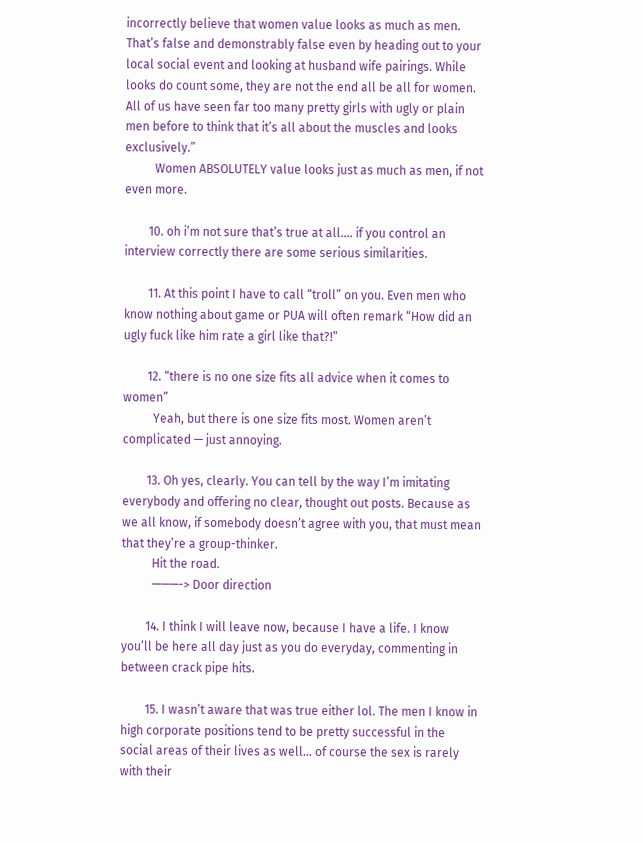incorrectly believe that women value looks as much as men. That’s false and demonstrably false even by heading out to your local social event and looking at husband wife pairings. While looks do count some, they are not the end all be all for women. All of us have seen far too many pretty girls with ugly or plain men before to think that it’s all about the muscles and looks exclusively.”
          Women ABSOLUTELY value looks just as much as men, if not even more.

        10. oh i’m not sure that’s true at all…. if you control an interview correctly there are some serious similarities.

        11. At this point I have to call “troll” on you. Even men who know nothing about game or PUA will often remark “How did an ugly fuck like him rate a girl like that?!”

        12. “there is no one size fits all advice when it comes to women”
          Yeah, but there is one size fits most. Women aren’t complicated — just annoying.

        13. Oh yes, clearly. You can tell by the way I’m imitating everybody and offering no clear, thought out posts. Because as we all know, if somebody doesn’t agree with you, that must mean that they’re a group-thinker.
          Hit the road.
          ———-> Door direction

        14. I think I will leave now, because I have a life. I know you’ll be here all day just as you do everyday, commenting in between crack pipe hits.

        15. I wasn’t aware that was true either lol. The men I know in high corporate positions tend to be pretty successful in the social areas of their lives as well… of course the sex is rarely with their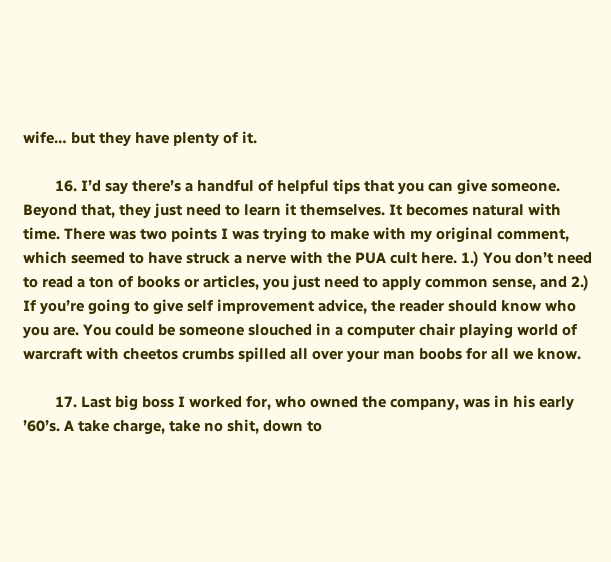wife… but they have plenty of it.

        16. I’d say there’s a handful of helpful tips that you can give someone. Beyond that, they just need to learn it themselves. It becomes natural with time. There was two points I was trying to make with my original comment, which seemed to have struck a nerve with the PUA cult here. 1.) You don’t need to read a ton of books or articles, you just need to apply common sense, and 2.) If you’re going to give self improvement advice, the reader should know who you are. You could be someone slouched in a computer chair playing world of warcraft with cheetos crumbs spilled all over your man boobs for all we know.

        17. Last big boss I worked for, who owned the company, was in his early ’60’s. A take charge, take no shit, down to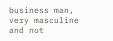business man, very masculine and not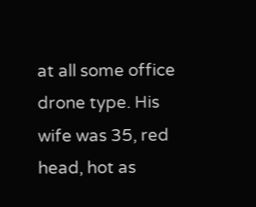at all some office drone type. His wife was 35, red head, hot as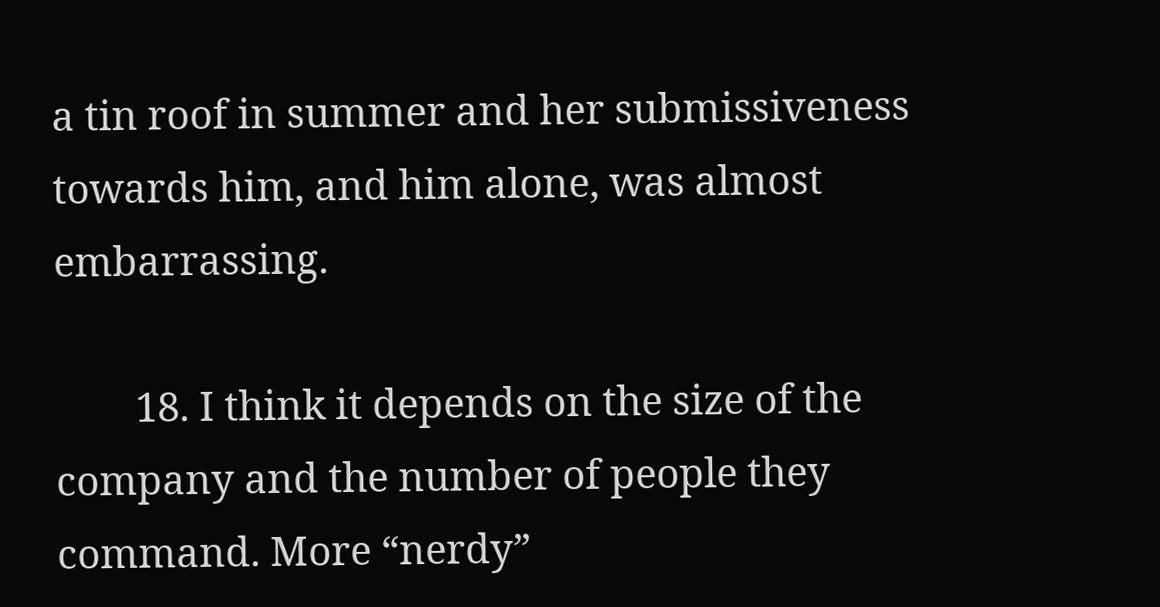a tin roof in summer and her submissiveness towards him, and him alone, was almost embarrassing.

        18. I think it depends on the size of the company and the number of people they command. More “nerdy”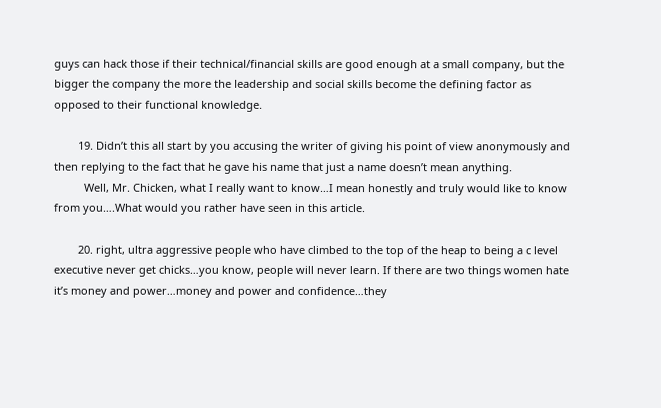guys can hack those if their technical/financial skills are good enough at a small company, but the bigger the company the more the leadership and social skills become the defining factor as opposed to their functional knowledge.

        19. Didn’t this all start by you accusing the writer of giving his point of view anonymously and then replying to the fact that he gave his name that just a name doesn’t mean anything.
          Well, Mr. Chicken, what I really want to know…I mean honestly and truly would like to know from you….What would you rather have seen in this article.

        20. right, ultra aggressive people who have climbed to the top of the heap to being a c level executive never get chicks…you know, people will never learn. If there are two things women hate it’s money and power…money and power and confidence…they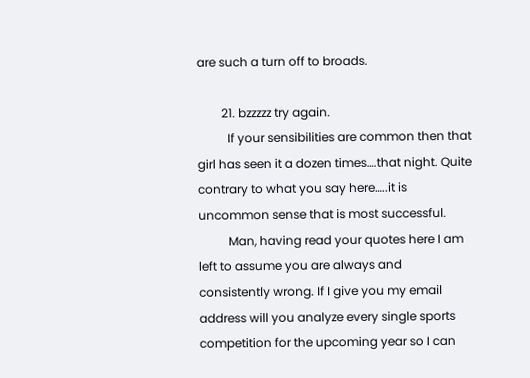are such a turn off to broads.

        21. bzzzzz try again.
          If your sensibilities are common then that girl has seen it a dozen times….that night. Quite contrary to what you say here…..it is uncommon sense that is most successful.
          Man, having read your quotes here I am left to assume you are always and consistently wrong. If I give you my email address will you analyze every single sports competition for the upcoming year so I can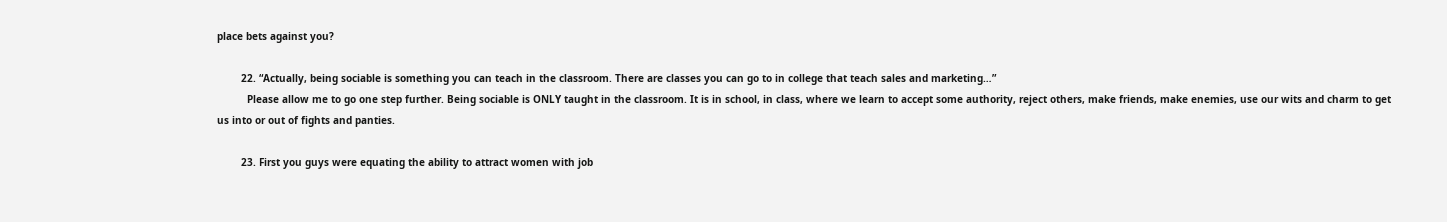place bets against you?

        22. “Actually, being sociable is something you can teach in the classroom. There are classes you can go to in college that teach sales and marketing…”
          Please allow me to go one step further. Being sociable is ONLY taught in the classroom. It is in school, in class, where we learn to accept some authority, reject others, make friends, make enemies, use our wits and charm to get us into or out of fights and panties.

        23. First you guys were equating the ability to attract women with job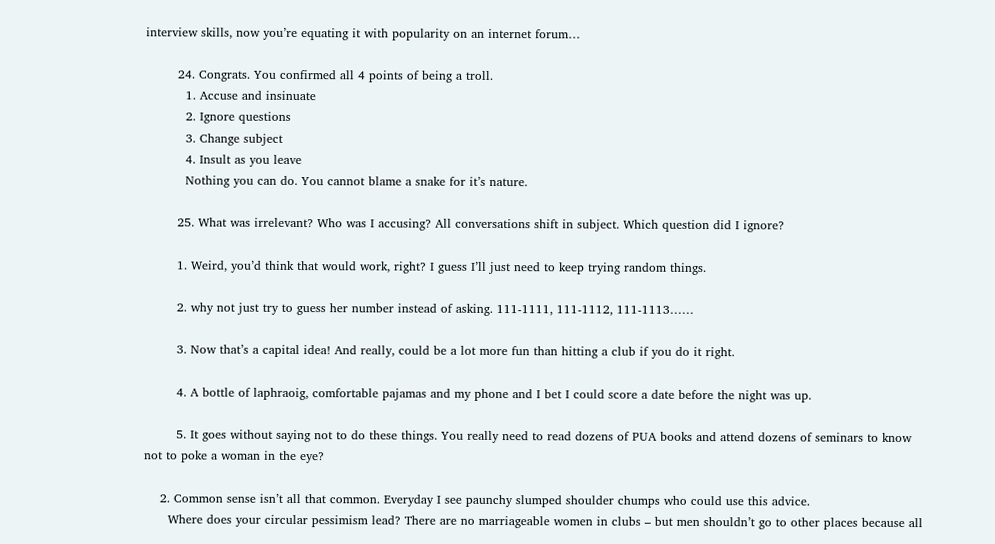interview skills, now you’re equating it with popularity on an internet forum…

        24. Congrats. You confirmed all 4 points of being a troll.
          1. Accuse and insinuate
          2. Ignore questions
          3. Change subject
          4. Insult as you leave
          Nothing you can do. You cannot blame a snake for it’s nature.

        25. What was irrelevant? Who was I accusing? All conversations shift in subject. Which question did I ignore?

        1. Weird, you’d think that would work, right? I guess I’ll just need to keep trying random things.

        2. why not just try to guess her number instead of asking. 111-1111, 111-1112, 111-1113……

        3. Now that’s a capital idea! And really, could be a lot more fun than hitting a club if you do it right.

        4. A bottle of laphraoig, comfortable pajamas and my phone and I bet I could score a date before the night was up.

        5. It goes without saying not to do these things. You really need to read dozens of PUA books and attend dozens of seminars to know not to poke a woman in the eye?

    2. Common sense isn’t all that common. Everyday I see paunchy slumped shoulder chumps who could use this advice.
      Where does your circular pessimism lead? There are no marriageable women in clubs – but men shouldn’t go to other places because all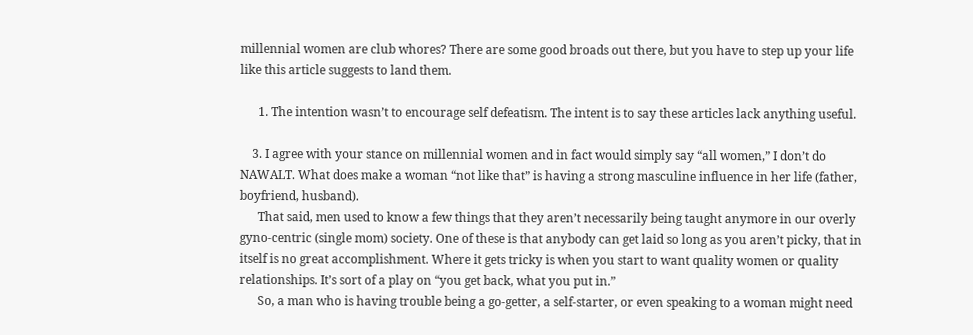millennial women are club whores? There are some good broads out there, but you have to step up your life like this article suggests to land them.

      1. The intention wasn’t to encourage self defeatism. The intent is to say these articles lack anything useful.

    3. I agree with your stance on millennial women and in fact would simply say “all women,” I don’t do NAWALT. What does make a woman “not like that” is having a strong masculine influence in her life (father, boyfriend, husband).
      That said, men used to know a few things that they aren’t necessarily being taught anymore in our overly gyno-centric (single mom) society. One of these is that anybody can get laid so long as you aren’t picky, that in itself is no great accomplishment. Where it gets tricky is when you start to want quality women or quality relationships. It’s sort of a play on “you get back, what you put in.”
      So, a man who is having trouble being a go-getter, a self-starter, or even speaking to a woman might need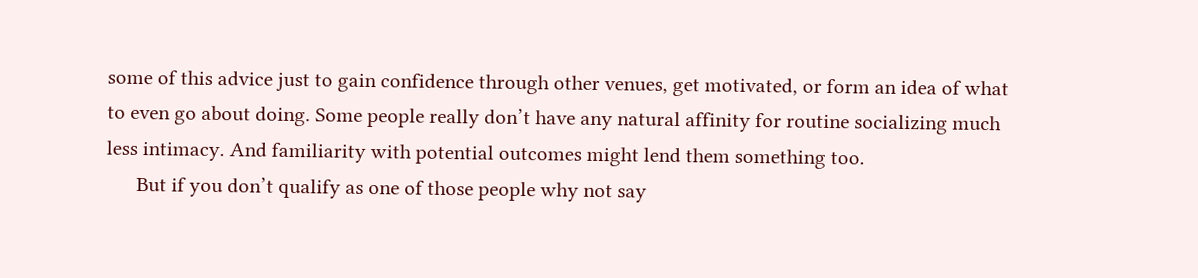some of this advice just to gain confidence through other venues, get motivated, or form an idea of what to even go about doing. Some people really don’t have any natural affinity for routine socializing much less intimacy. And familiarity with potential outcomes might lend them something too.
      But if you don’t qualify as one of those people why not say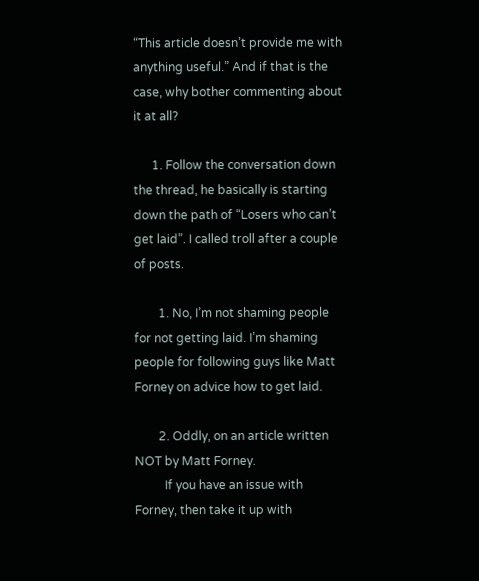“This article doesn’t provide me with anything useful.” And if that is the case, why bother commenting about it at all?

      1. Follow the conversation down the thread, he basically is starting down the path of “Losers who can’t get laid”. I called troll after a couple of posts.

        1. No, I’m not shaming people for not getting laid. I’m shaming people for following guys like Matt Forney on advice how to get laid.

        2. Oddly, on an article written NOT by Matt Forney.
          If you have an issue with Forney, then take it up with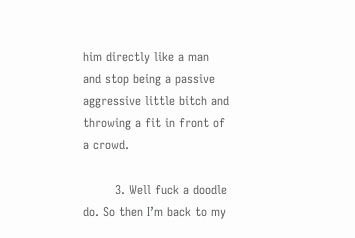him directly like a man and stop being a passive aggressive little bitch and throwing a fit in front of a crowd.

        3. Well fuck a doodle do. So then I’m back to my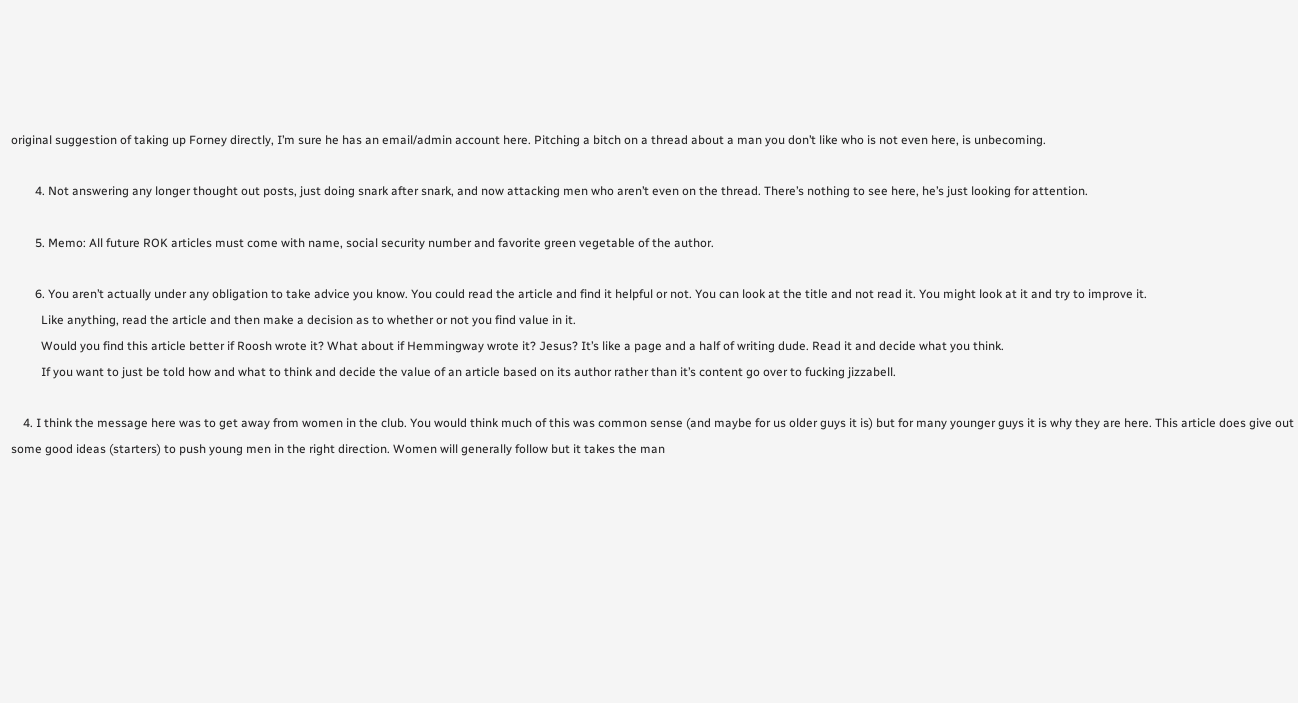original suggestion of taking up Forney directly, I’m sure he has an email/admin account here. Pitching a bitch on a thread about a man you don’t like who is not even here, is unbecoming.

        4. Not answering any longer thought out posts, just doing snark after snark, and now attacking men who aren’t even on the thread. There’s nothing to see here, he’s just looking for attention.

        5. Memo: All future ROK articles must come with name, social security number and favorite green vegetable of the author.

        6. You aren’t actually under any obligation to take advice you know. You could read the article and find it helpful or not. You can look at the title and not read it. You might look at it and try to improve it.
          Like anything, read the article and then make a decision as to whether or not you find value in it.
          Would you find this article better if Roosh wrote it? What about if Hemmingway wrote it? Jesus? It’s like a page and a half of writing dude. Read it and decide what you think.
          If you want to just be told how and what to think and decide the value of an article based on its author rather than it’s content go over to fucking jizzabell.

    4. I think the message here was to get away from women in the club. You would think much of this was common sense (and maybe for us older guys it is) but for many younger guys it is why they are here. This article does give out some good ideas (starters) to push young men in the right direction. Women will generally follow but it takes the man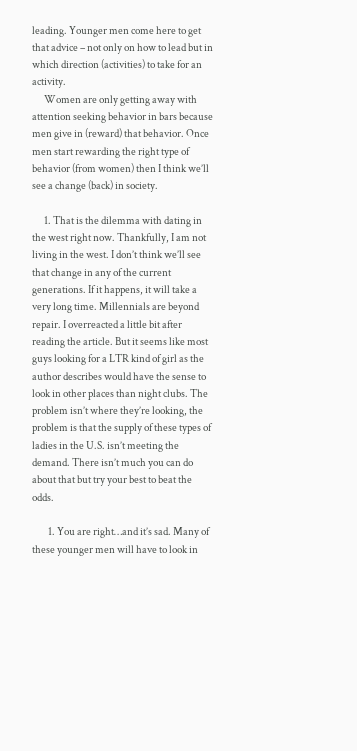leading. Younger men come here to get that advice – not only on how to lead but in which direction (activities) to take for an activity.
      Women are only getting away with attention seeking behavior in bars because men give in (reward) that behavior. Once men start rewarding the right type of behavior (from women) then I think we’ll see a change (back) in society.

      1. That is the dilemma with dating in the west right now. Thankfully, I am not living in the west. I don’t think we’ll see that change in any of the current generations. If it happens, it will take a very long time. Millennials are beyond repair. I overreacted a little bit after reading the article. But it seems like most guys looking for a LTR kind of girl as the author describes would have the sense to look in other places than night clubs. The problem isn’t where they’re looking, the problem is that the supply of these types of ladies in the U.S. isn’t meeting the demand. There isn’t much you can do about that but try your best to beat the odds.

        1. You are right…and it’s sad. Many of these younger men will have to look in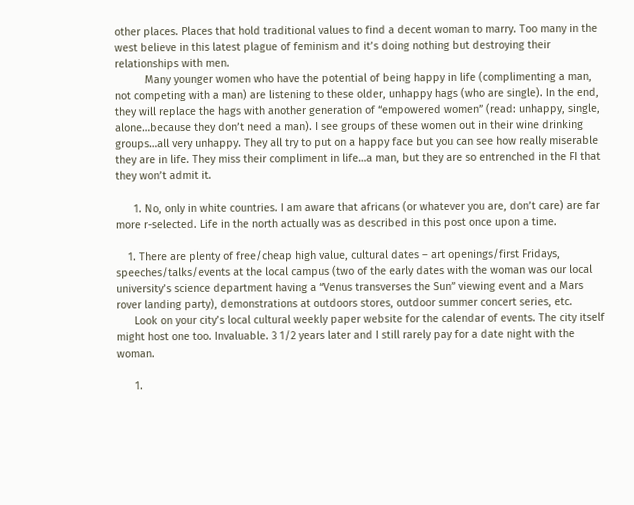other places. Places that hold traditional values to find a decent woman to marry. Too many in the west believe in this latest plague of feminism and it’s doing nothing but destroying their relationships with men.
          Many younger women who have the potential of being happy in life (complimenting a man, not competing with a man) are listening to these older, unhappy hags (who are single). In the end, they will replace the hags with another generation of “empowered women” (read: unhappy, single, alone…because they don’t need a man). I see groups of these women out in their wine drinking groups…all very unhappy. They all try to put on a happy face but you can see how really miserable they are in life. They miss their compliment in life…a man, but they are so entrenched in the FI that they won’t admit it.

      1. No, only in white countries. I am aware that africans (or whatever you are, don’t care) are far more r-selected. Life in the north actually was as described in this post once upon a time.

    1. There are plenty of free/cheap high value, cultural dates – art openings/first Fridays, speeches/talks/events at the local campus (two of the early dates with the woman was our local university’s science department having a “Venus transverses the Sun” viewing event and a Mars rover landing party), demonstrations at outdoors stores, outdoor summer concert series, etc.
      Look on your city’s local cultural weekly paper website for the calendar of events. The city itself might host one too. Invaluable. 3 1/2 years later and I still rarely pay for a date night with the woman.

      1.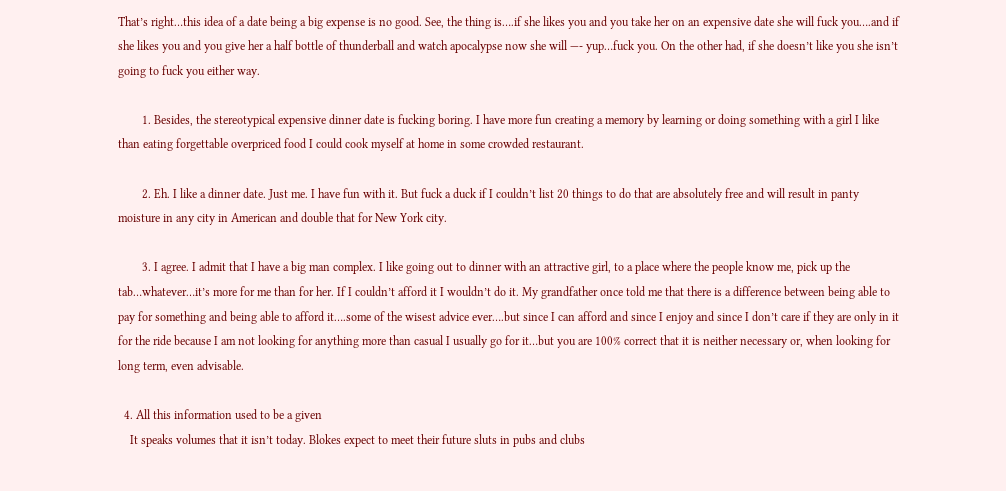That’s right…this idea of a date being a big expense is no good. See, the thing is….if she likes you and you take her on an expensive date she will fuck you….and if she likes you and you give her a half bottle of thunderball and watch apocalypse now she will —- yup…fuck you. On the other had, if she doesn’t like you she isn’t going to fuck you either way.

        1. Besides, the stereotypical expensive dinner date is fucking boring. I have more fun creating a memory by learning or doing something with a girl I like than eating forgettable overpriced food I could cook myself at home in some crowded restaurant.

        2. Eh. I like a dinner date. Just me. I have fun with it. But fuck a duck if I couldn’t list 20 things to do that are absolutely free and will result in panty moisture in any city in American and double that for New York city.

        3. I agree. I admit that I have a big man complex. I like going out to dinner with an attractive girl, to a place where the people know me, pick up the tab…whatever…it’s more for me than for her. If I couldn’t afford it I wouldn’t do it. My grandfather once told me that there is a difference between being able to pay for something and being able to afford it….some of the wisest advice ever….but since I can afford and since I enjoy and since I don’t care if they are only in it for the ride because I am not looking for anything more than casual I usually go for it…but you are 100% correct that it is neither necessary or, when looking for long term, even advisable.

  4. All this information used to be a given
    It speaks volumes that it isn’t today. Blokes expect to meet their future sluts in pubs and clubs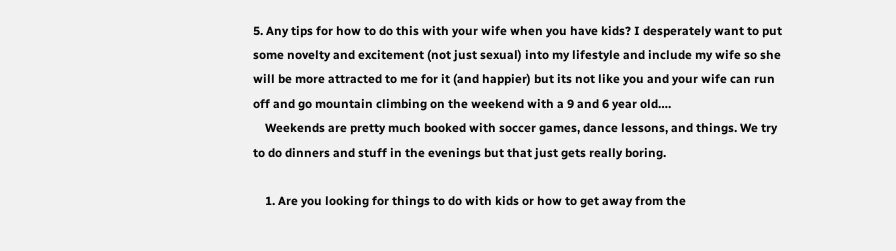5. Any tips for how to do this with your wife when you have kids? I desperately want to put some novelty and excitement (not just sexual) into my lifestyle and include my wife so she will be more attracted to me for it (and happier) but its not like you and your wife can run off and go mountain climbing on the weekend with a 9 and 6 year old….
    Weekends are pretty much booked with soccer games, dance lessons, and things. We try to do dinners and stuff in the evenings but that just gets really boring.

    1. Are you looking for things to do with kids or how to get away from the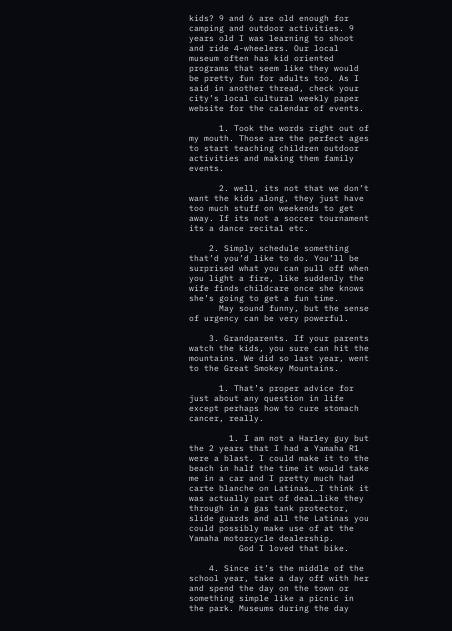kids? 9 and 6 are old enough for camping and outdoor activities. 9 years old I was learning to shoot and ride 4-wheelers. Our local museum often has kid oriented programs that seem like they would be pretty fun for adults too. As I said in another thread, check your city’s local cultural weekly paper website for the calendar of events.

      1. Took the words right out of my mouth. Those are the perfect ages to start teaching children outdoor activities and making them family events.

      2. well, its not that we don’t want the kids along, they just have too much stuff on weekends to get away. If its not a soccer tournament its a dance recital etc.

    2. Simply schedule something that’d you’d like to do. You’ll be surprised what you can pull off when you light a fire, like suddenly the wife finds childcare once she knows she’s going to get a fun time.
      May sound funny, but the sense of urgency can be very powerful.

    3. Grandparents. If your parents watch the kids, you sure can hit the mountains. We did so last year, went to the Great Smokey Mountains.

      1. That’s proper advice for just about any question in life except perhaps how to cure stomach cancer, really.

        1. I am not a Harley guy but the 2 years that I had a Yamaha R1 were a blast. I could make it to the beach in half the time it would take me in a car and I pretty much had carte blanche on Latinas….I think it was actually part of deal…like they through in a gas tank protector, slide guards and all the Latinas you could possibly make use of at the Yamaha motorcycle dealership.
          God I loved that bike.

    4. Since it’s the middle of the school year, take a day off with her and spend the day on the town or something simple like a picnic in the park. Museums during the day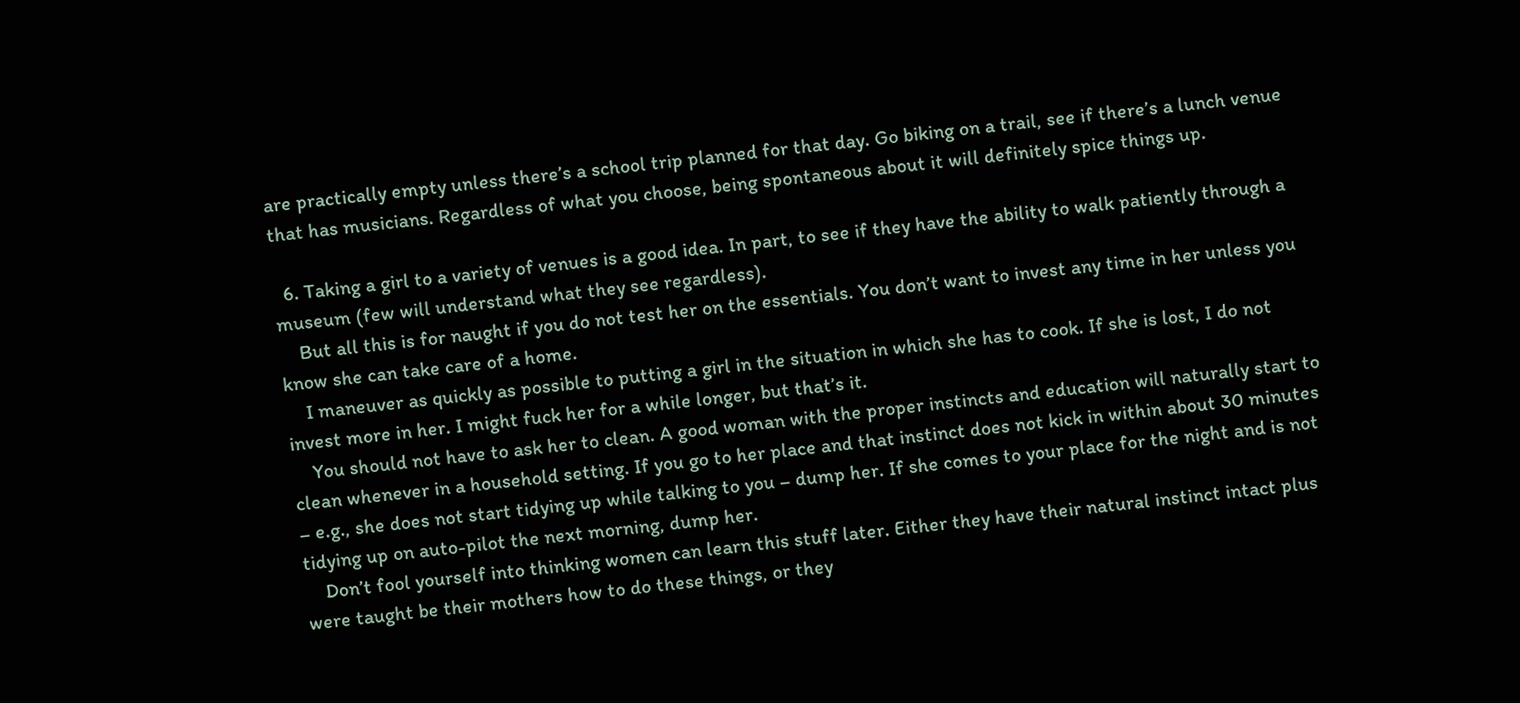are practically empty unless there’s a school trip planned for that day. Go biking on a trail, see if there’s a lunch venue that has musicians. Regardless of what you choose, being spontaneous about it will definitely spice things up.

  6. Taking a girl to a variety of venues is a good idea. In part, to see if they have the ability to walk patiently through a museum (few will understand what they see regardless).
    But all this is for naught if you do not test her on the essentials. You don’t want to invest any time in her unless you know she can take care of a home.
    I maneuver as quickly as possible to putting a girl in the situation in which she has to cook. If she is lost, I do not invest more in her. I might fuck her for a while longer, but that’s it.
    You should not have to ask her to clean. A good woman with the proper instincts and education will naturally start to clean whenever in a household setting. If you go to her place and that instinct does not kick in within about 30 minutes – e.g., she does not start tidying up while talking to you – dump her. If she comes to your place for the night and is not tidying up on auto-pilot the next morning, dump her.
    Don’t fool yourself into thinking women can learn this stuff later. Either they have their natural instinct intact plus were taught be their mothers how to do these things, or they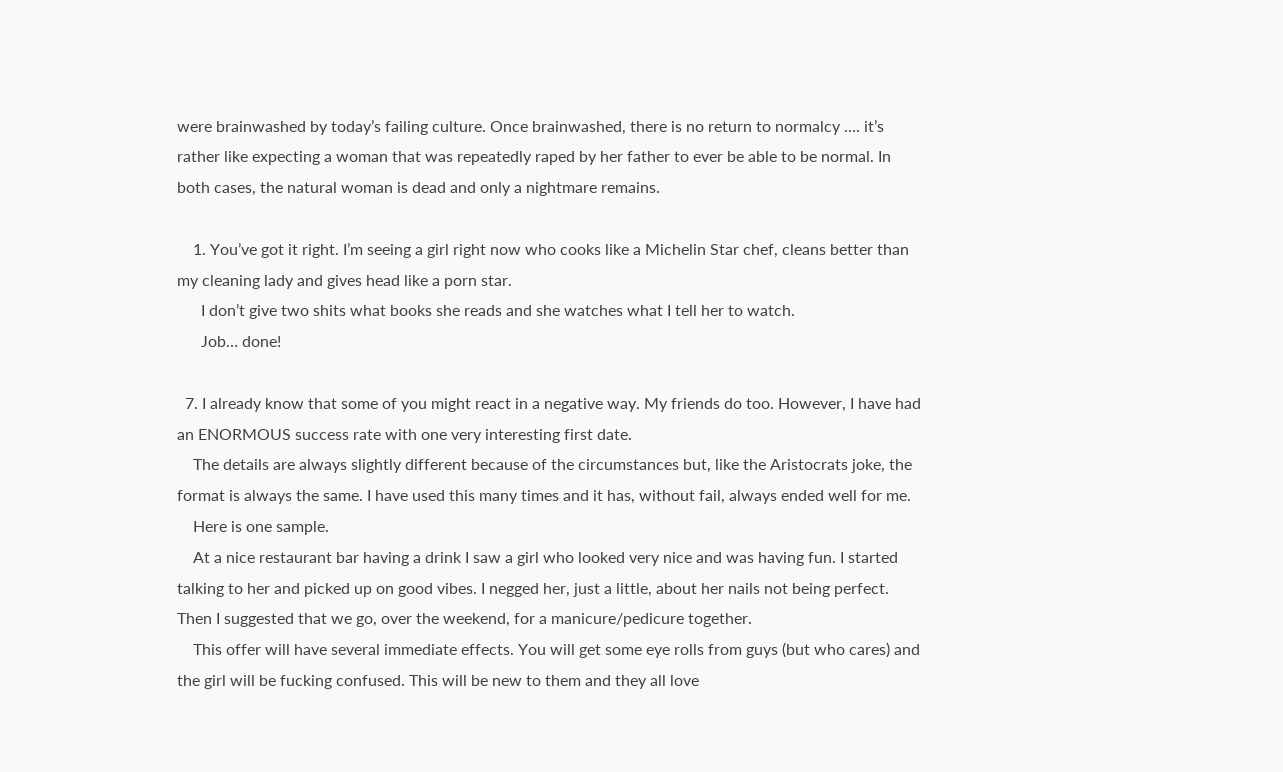were brainwashed by today’s failing culture. Once brainwashed, there is no return to normalcy …. it’s rather like expecting a woman that was repeatedly raped by her father to ever be able to be normal. In both cases, the natural woman is dead and only a nightmare remains.

    1. You’ve got it right. I’m seeing a girl right now who cooks like a Michelin Star chef, cleans better than my cleaning lady and gives head like a porn star.
      I don’t give two shits what books she reads and she watches what I tell her to watch.
      Job… done!

  7. I already know that some of you might react in a negative way. My friends do too. However, I have had an ENORMOUS success rate with one very interesting first date.
    The details are always slightly different because of the circumstances but, like the Aristocrats joke, the format is always the same. I have used this many times and it has, without fail, always ended well for me.
    Here is one sample.
    At a nice restaurant bar having a drink I saw a girl who looked very nice and was having fun. I started talking to her and picked up on good vibes. I negged her, just a little, about her nails not being perfect. Then I suggested that we go, over the weekend, for a manicure/pedicure together.
    This offer will have several immediate effects. You will get some eye rolls from guys (but who cares) and the girl will be fucking confused. This will be new to them and they all love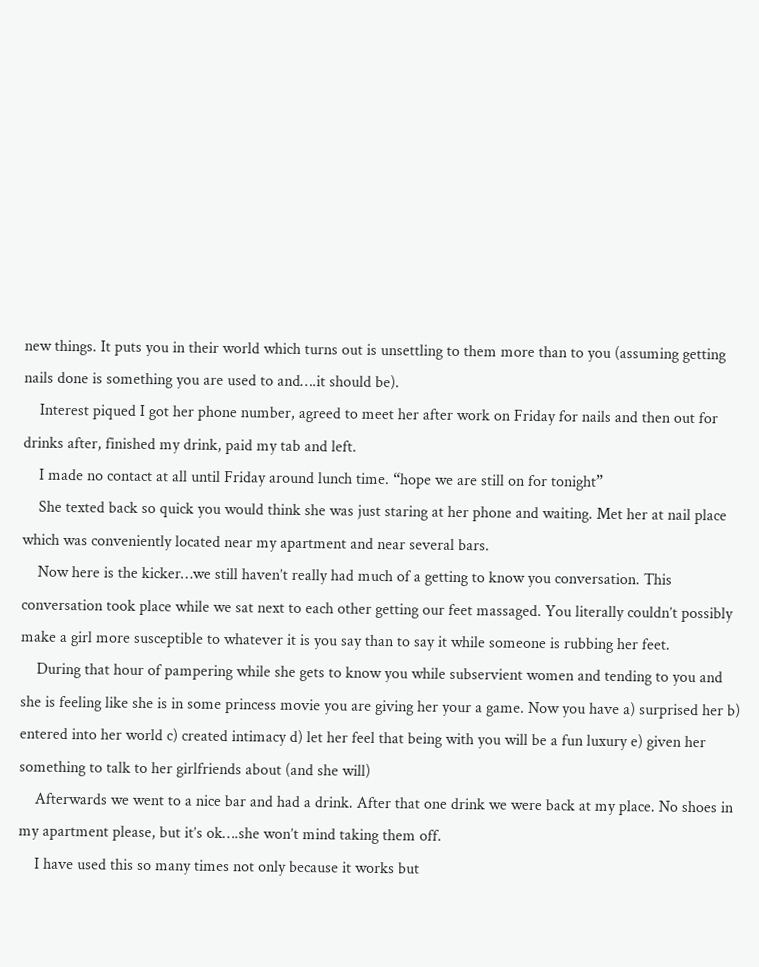new things. It puts you in their world which turns out is unsettling to them more than to you (assuming getting nails done is something you are used to and….it should be).
    Interest piqued I got her phone number, agreed to meet her after work on Friday for nails and then out for drinks after, finished my drink, paid my tab and left.
    I made no contact at all until Friday around lunch time. “hope we are still on for tonight”
    She texted back so quick you would think she was just staring at her phone and waiting. Met her at nail place which was conveniently located near my apartment and near several bars.
    Now here is the kicker…we still haven’t really had much of a getting to know you conversation. This conversation took place while we sat next to each other getting our feet massaged. You literally couldn’t possibly make a girl more susceptible to whatever it is you say than to say it while someone is rubbing her feet.
    During that hour of pampering while she gets to know you while subservient women and tending to you and she is feeling like she is in some princess movie you are giving her your a game. Now you have a) surprised her b) entered into her world c) created intimacy d) let her feel that being with you will be a fun luxury e) given her something to talk to her girlfriends about (and she will)
    Afterwards we went to a nice bar and had a drink. After that one drink we were back at my place. No shoes in my apartment please, but it’s ok….she won’t mind taking them off.
    I have used this so many times not only because it works but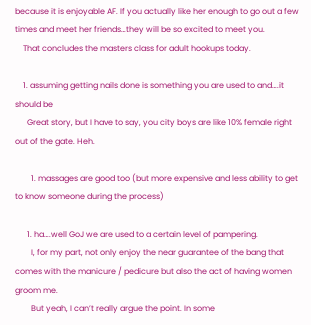because it is enjoyable AF. If you actually like her enough to go out a few times and meet her friends…they will be so excited to meet you.
    That concludes the masters class for adult hookups today.

    1. assuming getting nails done is something you are used to and….it should be
      Great story, but I have to say, you city boys are like 10% female right out of the gate. Heh.

        1. massages are good too (but more expensive and less ability to get to know someone during the process)

      1. ha….well GoJ we are used to a certain level of pampering.
        I, for my part, not only enjoy the near guarantee of the bang that comes with the manicure / pedicure but also the act of having women groom me.
        But yeah, I can’t really argue the point. In some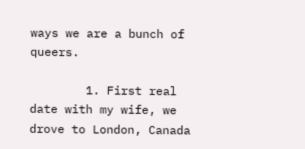ways we are a bunch of queers.

        1. First real date with my wife, we drove to London, Canada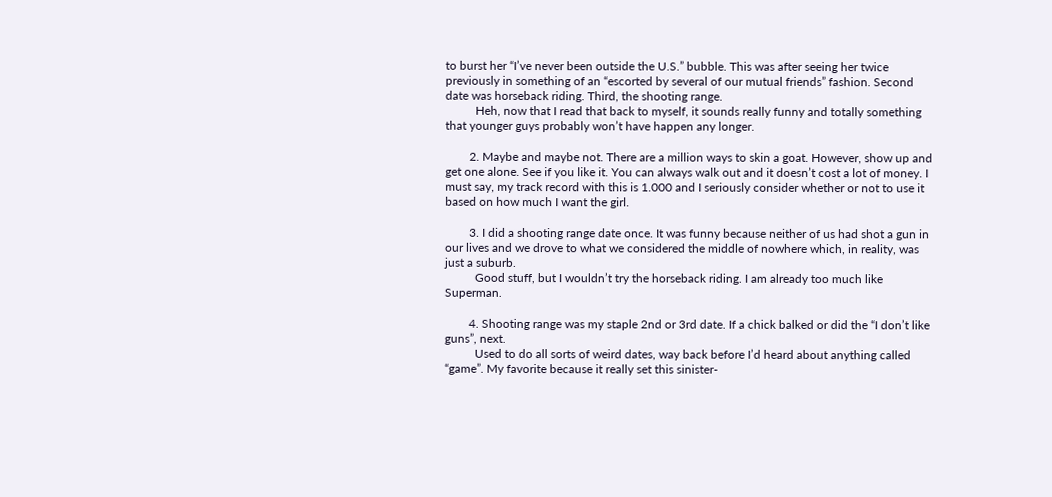to burst her “I’ve never been outside the U.S.” bubble. This was after seeing her twice previously in something of an “escorted by several of our mutual friends” fashion. Second date was horseback riding. Third, the shooting range.
          Heh, now that I read that back to myself, it sounds really funny and totally something that younger guys probably won’t have happen any longer.

        2. Maybe and maybe not. There are a million ways to skin a goat. However, show up and get one alone. See if you like it. You can always walk out and it doesn’t cost a lot of money. I must say, my track record with this is 1.000 and I seriously consider whether or not to use it based on how much I want the girl.

        3. I did a shooting range date once. It was funny because neither of us had shot a gun in our lives and we drove to what we considered the middle of nowhere which, in reality, was just a suburb.
          Good stuff, but I wouldn’t try the horseback riding. I am already too much like Superman.

        4. Shooting range was my staple 2nd or 3rd date. If a chick balked or did the “I don’t like guns”, next.
          Used to do all sorts of weird dates, way back before I’d heard about anything called “game”. My favorite because it really set this sinister-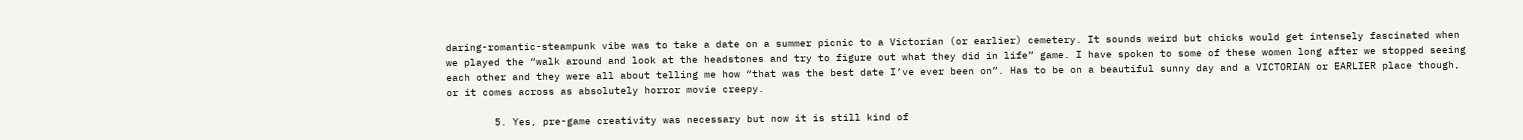daring-romantic-steampunk vibe was to take a date on a summer picnic to a Victorian (or earlier) cemetery. It sounds weird but chicks would get intensely fascinated when we played the “walk around and look at the headstones and try to figure out what they did in life” game. I have spoken to some of these women long after we stopped seeing each other and they were all about telling me how “that was the best date I’ve ever been on”. Has to be on a beautiful sunny day and a VICTORIAN or EARLIER place though, or it comes across as absolutely horror movie creepy.

        5. Yes, pre-game creativity was necessary but now it is still kind of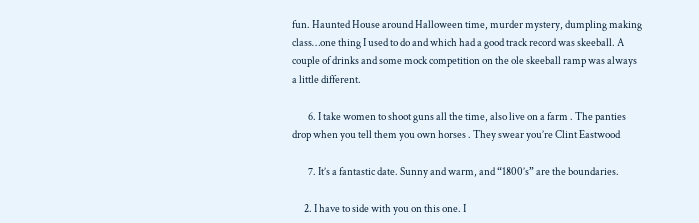fun. Haunted House around Halloween time, murder mystery, dumpling making class…one thing I used to do and which had a good track record was skeeball. A couple of drinks and some mock competition on the ole skeeball ramp was always a little different.

        6. I take women to shoot guns all the time, also live on a farm . The panties drop when you tell them you own horses . They swear you’re Clint Eastwood

        7. It’s a fantastic date. Sunny and warm, and “1800’s” are the boundaries.

      2. I have to side with you on this one. I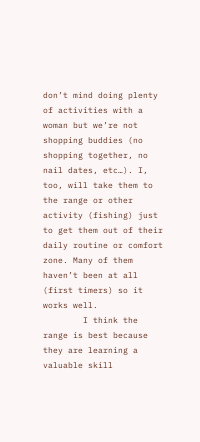don’t mind doing plenty of activities with a woman but we’re not shopping buddies (no shopping together, no nail dates, etc…). I, too, will take them to the range or other activity (fishing) just to get them out of their daily routine or comfort zone. Many of them haven’t been at all (first timers) so it works well.
        I think the range is best because they are learning a valuable skill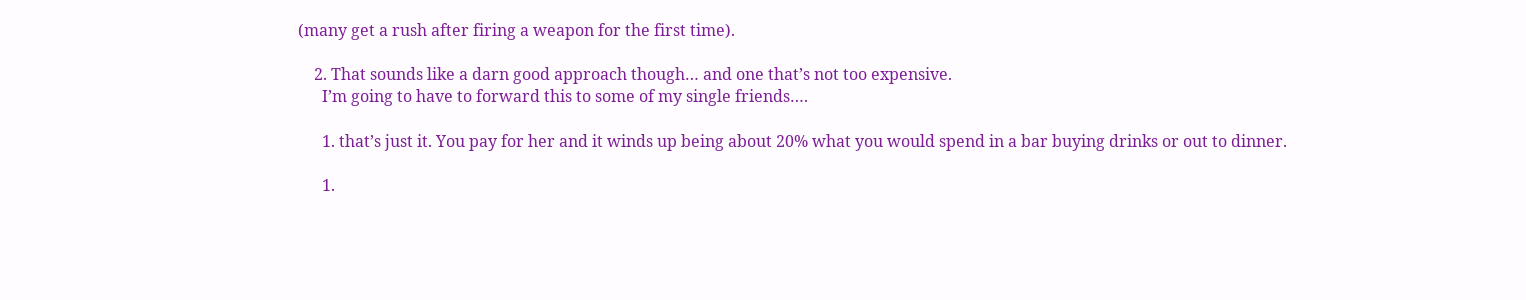(many get a rush after firing a weapon for the first time).

    2. That sounds like a darn good approach though… and one that’s not too expensive.
      I’m going to have to forward this to some of my single friends….

      1. that’s just it. You pay for her and it winds up being about 20% what you would spend in a bar buying drinks or out to dinner.

      1.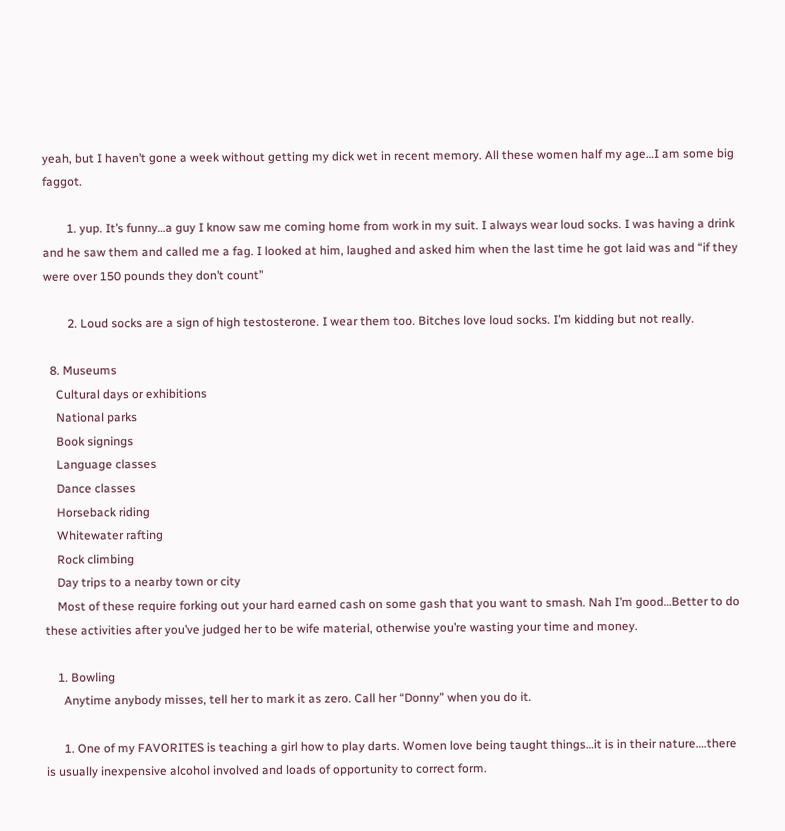yeah, but I haven’t gone a week without getting my dick wet in recent memory. All these women half my age…I am some big faggot.

        1. yup. It’s funny…a guy I know saw me coming home from work in my suit. I always wear loud socks. I was having a drink and he saw them and called me a fag. I looked at him, laughed and asked him when the last time he got laid was and “if they were over 150 pounds they don’t count”

        2. Loud socks are a sign of high testosterone. I wear them too. Bitches love loud socks. I’m kidding but not really.

  8. Museums
    Cultural days or exhibitions
    National parks
    Book signings
    Language classes
    Dance classes
    Horseback riding
    Whitewater rafting
    Rock climbing
    Day trips to a nearby town or city
    Most of these require forking out your hard earned cash on some gash that you want to smash. Nah I’m good…Better to do these activities after you’ve judged her to be wife material, otherwise you’re wasting your time and money.

    1. Bowling
      Anytime anybody misses, tell her to mark it as zero. Call her “Donny” when you do it.

      1. One of my FAVORITES is teaching a girl how to play darts. Women love being taught things…it is in their nature….there is usually inexpensive alcohol involved and loads of opportunity to correct form.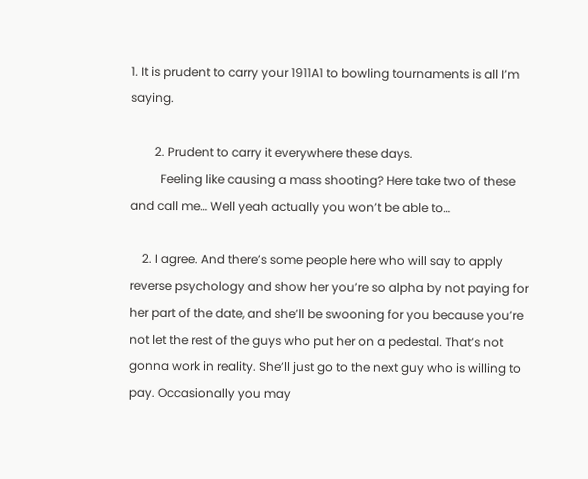1. It is prudent to carry your 1911A1 to bowling tournaments is all I’m saying.

        2. Prudent to carry it everywhere these days.
          Feeling like causing a mass shooting? Here take two of these and call me… Well yeah actually you won’t be able to…

    2. I agree. And there’s some people here who will say to apply reverse psychology and show her you’re so alpha by not paying for her part of the date, and she’ll be swooning for you because you’re not let the rest of the guys who put her on a pedestal. That’s not gonna work in reality. She’ll just go to the next guy who is willing to pay. Occasionally you may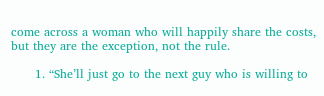come across a woman who will happily share the costs, but they are the exception, not the rule.

      1. “She’ll just go to the next guy who is willing to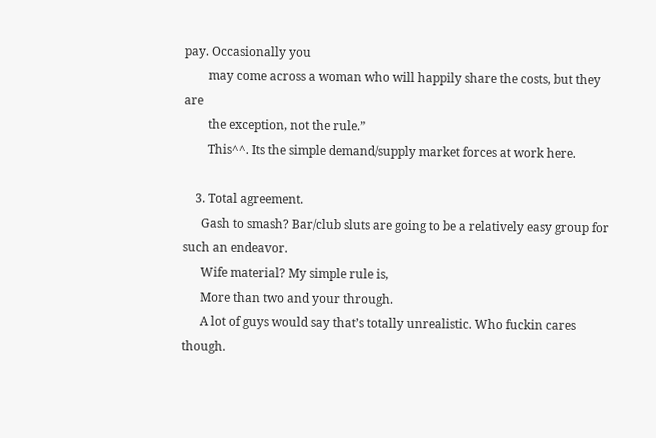pay. Occasionally you
        may come across a woman who will happily share the costs, but they are
        the exception, not the rule.”
        This^^. Its the simple demand/supply market forces at work here.

    3. Total agreement.
      Gash to smash? Bar/club sluts are going to be a relatively easy group for such an endeavor.
      Wife material? My simple rule is,
      More than two and your through.
      A lot of guys would say that’s totally unrealistic. Who fuckin cares though.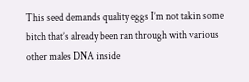This seed demands quality eggs I’m not takin some bitch that’s already been ran through with various other males DNA inside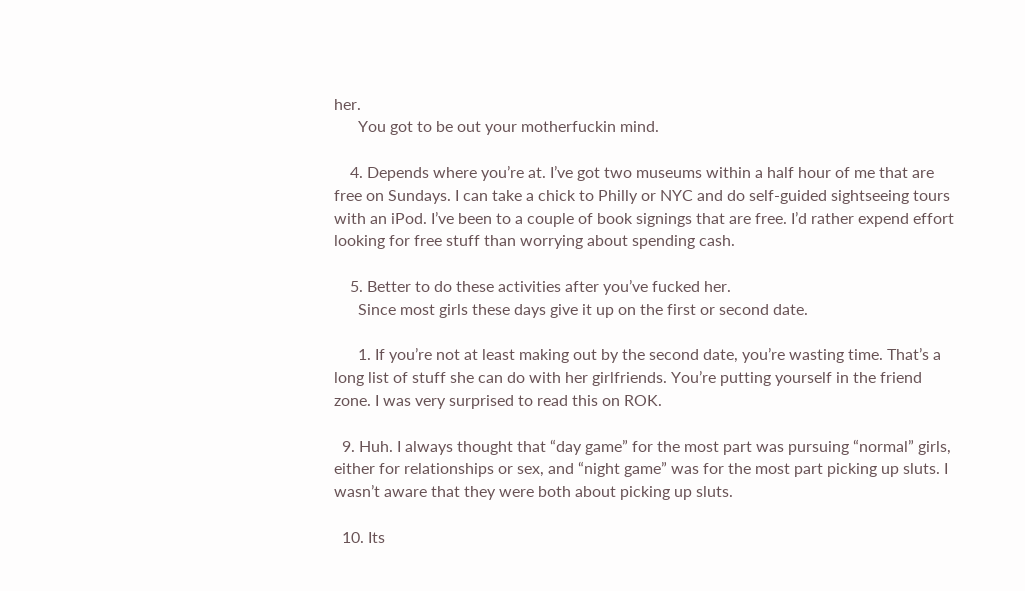her.
      You got to be out your motherfuckin mind.

    4. Depends where you’re at. I’ve got two museums within a half hour of me that are free on Sundays. I can take a chick to Philly or NYC and do self-guided sightseeing tours with an iPod. I’ve been to a couple of book signings that are free. I’d rather expend effort looking for free stuff than worrying about spending cash.

    5. Better to do these activities after you’ve fucked her.
      Since most girls these days give it up on the first or second date.

      1. If you’re not at least making out by the second date, you’re wasting time. That’s a long list of stuff she can do with her girlfriends. You’re putting yourself in the friend zone. I was very surprised to read this on ROK.

  9. Huh. I always thought that “day game” for the most part was pursuing “normal” girls, either for relationships or sex, and “night game” was for the most part picking up sluts. I wasn’t aware that they were both about picking up sluts.

  10. Its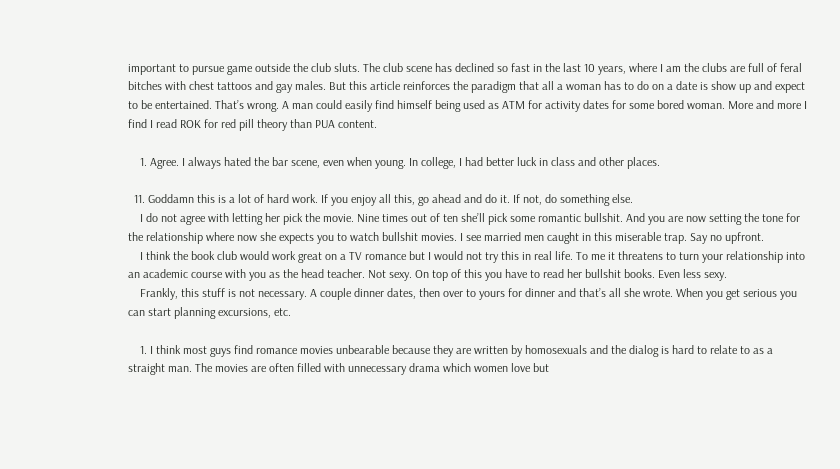important to pursue game outside the club sluts. The club scene has declined so fast in the last 10 years, where I am the clubs are full of feral bitches with chest tattoos and gay males. But this article reinforces the paradigm that all a woman has to do on a date is show up and expect to be entertained. That’s wrong. A man could easily find himself being used as ATM for activity dates for some bored woman. More and more I find I read ROK for red pill theory than PUA content.

    1. Agree. I always hated the bar scene, even when young. In college, I had better luck in class and other places.

  11. Goddamn this is a lot of hard work. If you enjoy all this, go ahead and do it. If not, do something else.
    I do not agree with letting her pick the movie. Nine times out of ten she’ll pick some romantic bullshit. And you are now setting the tone for the relationship where now she expects you to watch bullshit movies. I see married men caught in this miserable trap. Say no upfront.
    I think the book club would work great on a TV romance but I would not try this in real life. To me it threatens to turn your relationship into an academic course with you as the head teacher. Not sexy. On top of this you have to read her bullshit books. Even less sexy.
    Frankly, this stuff is not necessary. A couple dinner dates, then over to yours for dinner and that’s all she wrote. When you get serious you can start planning excursions, etc.

    1. I think most guys find romance movies unbearable because they are written by homosexuals and the dialog is hard to relate to as a straight man. The movies are often filled with unnecessary drama which women love but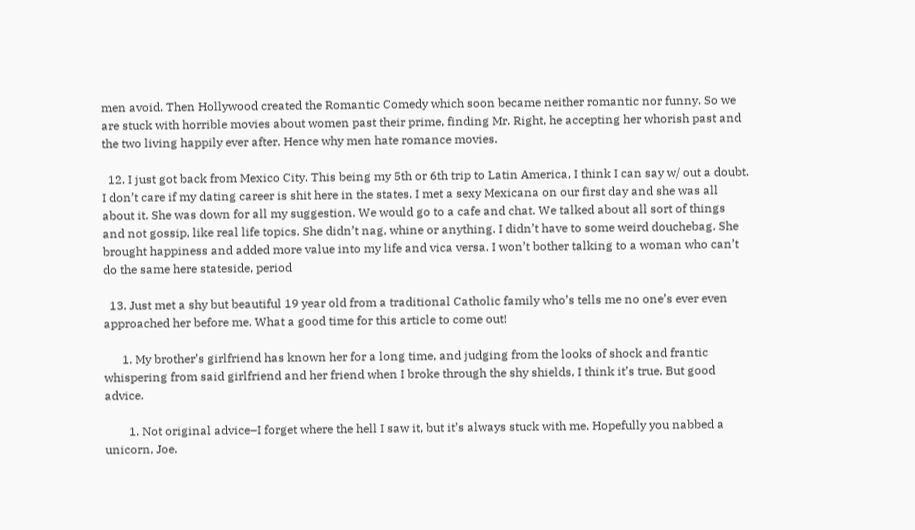men avoid. Then Hollywood created the Romantic Comedy which soon became neither romantic nor funny. So we are stuck with horrible movies about women past their prime, finding Mr. Right, he accepting her whorish past and the two living happily ever after. Hence why men hate romance movies.

  12. I just got back from Mexico City. This being my 5th or 6th trip to Latin America, I think I can say w/ out a doubt. I don’t care if my dating career is shit here in the states. I met a sexy Mexicana on our first day and she was all about it. She was down for all my suggestion. We would go to a cafe and chat. We talked about all sort of things and not gossip, like real life topics. She didn’t nag, whine or anything. I didn’t have to some weird douchebag. She brought happiness and added more value into my life and vica versa. I won’t bother talking to a woman who can’t do the same here stateside, period

  13. Just met a shy but beautiful 19 year old from a traditional Catholic family who’s tells me no one’s ever even approached her before me. What a good time for this article to come out!

      1. My brother’s girlfriend has known her for a long time, and judging from the looks of shock and frantic whispering from said girlfriend and her friend when I broke through the shy shields, I think it’s true. But good advice.

        1. Not original advice–I forget where the hell I saw it, but it’s always stuck with me. Hopefully you nabbed a unicorn, Joe.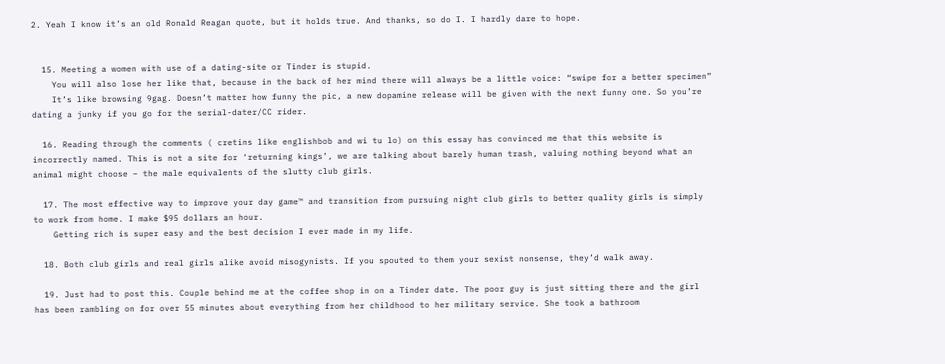2. Yeah I know it’s an old Ronald Reagan quote, but it holds true. And thanks, so do I. I hardly dare to hope.


  15. Meeting a women with use of a dating-site or Tinder is stupid.
    You will also lose her like that, because in the back of her mind there will always be a little voice: “swipe for a better specimen”
    It’s like browsing 9gag. Doesn’t matter how funny the pic, a new dopamine release will be given with the next funny one. So you’re dating a junky if you go for the serial-dater/CC rider.

  16. Reading through the comments ( cretins like englishbob and wi tu lo) on this essay has convinced me that this website is incorrectly named. This is not a site for ‘returning kings’, we are talking about barely human trash, valuing nothing beyond what an animal might choose – the male equivalents of the slutty club girls.

  17. The most effective way to improve your day game™ and transition from pursuing night club girls to better quality girls is simply to work from home. I make $95 dollars an hour.
    Getting rich is super easy and the best decision I ever made in my life.

  18. Both club girls and real girls alike avoid misogynists. If you spouted to them your sexist nonsense, they’d walk away.

  19. Just had to post this. Couple behind me at the coffee shop in on a Tinder date. The poor guy is just sitting there and the girl has been rambling on for over 55 minutes about everything from her childhood to her military service. She took a bathroom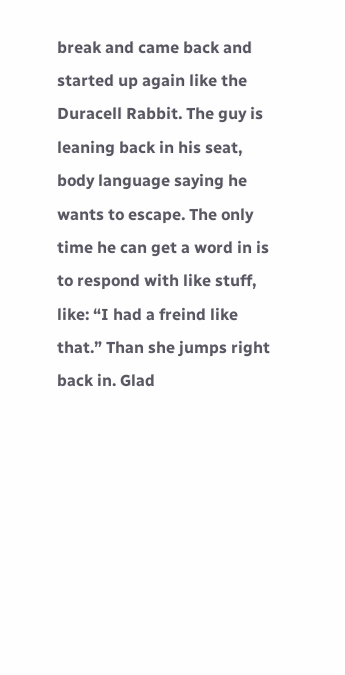break and came back and started up again like the Duracell Rabbit. The guy is leaning back in his seat, body language saying he wants to escape. The only time he can get a word in is to respond with like stuff, like: “I had a freind like that.” Than she jumps right back in. Glad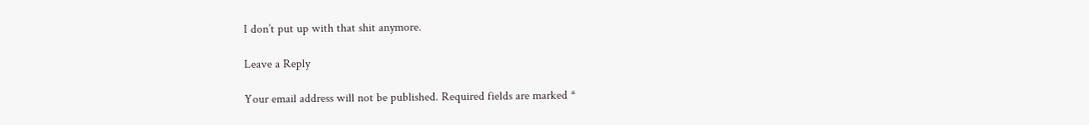I don’t put up with that shit anymore.

Leave a Reply

Your email address will not be published. Required fields are marked *